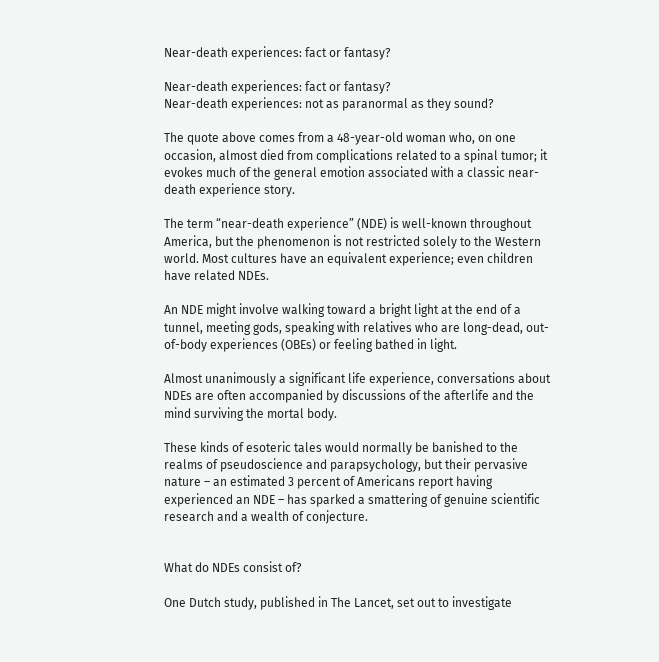Near-death experiences: fact or fantasy?

Near-death experiences: fact or fantasy?
Near-death experiences: not as paranormal as they sound?

The quote above comes from a 48-year-old woman who, on one occasion, almost died from complications related to a spinal tumor; it evokes much of the general emotion associated with a classic near-death experience story.

The term “near-death experience” (NDE) is well-known throughout America, but the phenomenon is not restricted solely to the Western world. Most cultures have an equivalent experience; even children have related NDEs.

An NDE might involve walking toward a bright light at the end of a tunnel, meeting gods, speaking with relatives who are long-dead, out-of-body experiences (OBEs) or feeling bathed in light.

Almost unanimously a significant life experience, conversations about NDEs are often accompanied by discussions of the afterlife and the mind surviving the mortal body.

These kinds of esoteric tales would normally be banished to the realms of pseudoscience and parapsychology, but their pervasive nature – an estimated 3 percent of Americans report having experienced an NDE – has sparked a smattering of genuine scientific research and a wealth of conjecture.


What do NDEs consist of?

One Dutch study, published in The Lancet, set out to investigate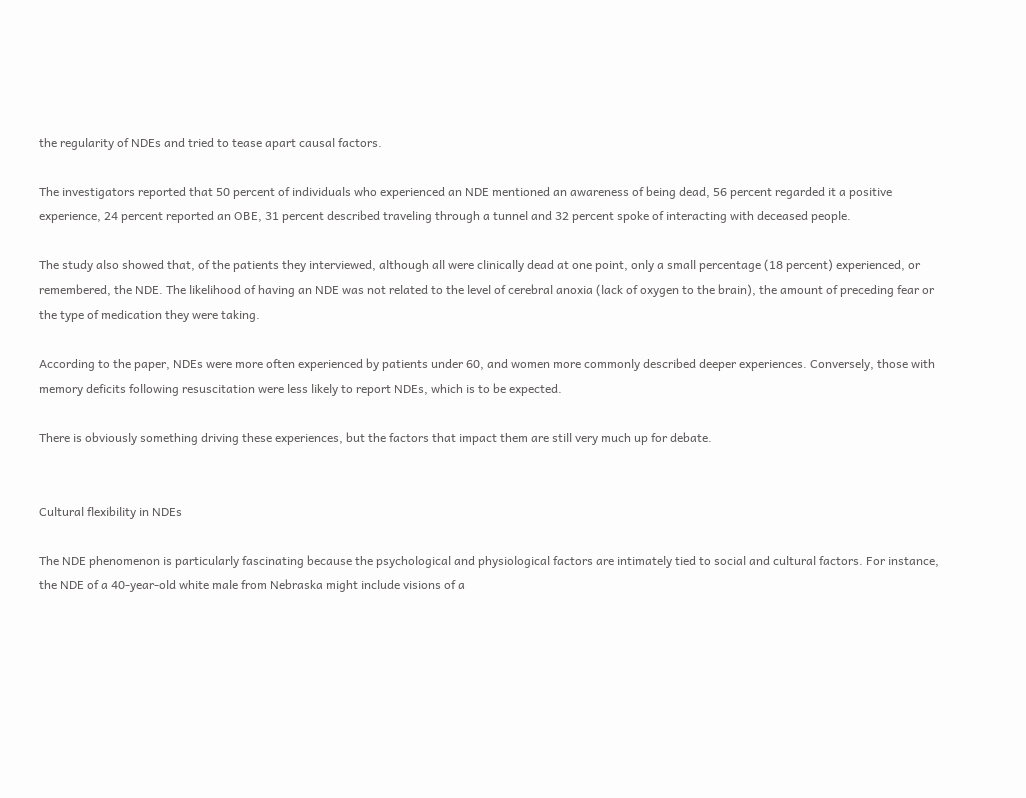the regularity of NDEs and tried to tease apart causal factors.

The investigators reported that 50 percent of individuals who experienced an NDE mentioned an awareness of being dead, 56 percent regarded it a positive experience, 24 percent reported an OBE, 31 percent described traveling through a tunnel and 32 percent spoke of interacting with deceased people.

The study also showed that, of the patients they interviewed, although all were clinically dead at one point, only a small percentage (18 percent) experienced, or remembered, the NDE. The likelihood of having an NDE was not related to the level of cerebral anoxia (lack of oxygen to the brain), the amount of preceding fear or the type of medication they were taking.

According to the paper, NDEs were more often experienced by patients under 60, and women more commonly described deeper experiences. Conversely, those with memory deficits following resuscitation were less likely to report NDEs, which is to be expected.

There is obviously something driving these experiences, but the factors that impact them are still very much up for debate.


Cultural flexibility in NDEs

The NDE phenomenon is particularly fascinating because the psychological and physiological factors are intimately tied to social and cultural factors. For instance, the NDE of a 40-year-old white male from Nebraska might include visions of a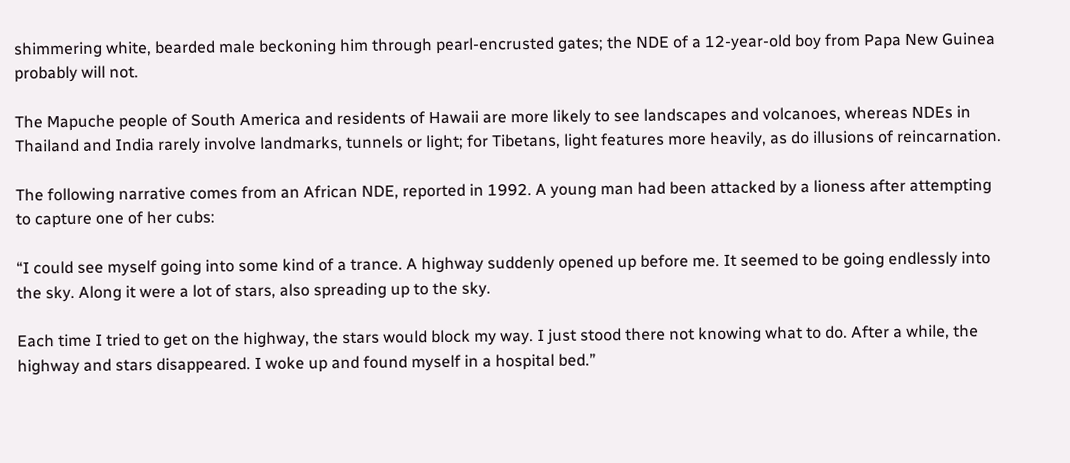shimmering white, bearded male beckoning him through pearl-encrusted gates; the NDE of a 12-year-old boy from Papa New Guinea probably will not.

The Mapuche people of South America and residents of Hawaii are more likely to see landscapes and volcanoes, whereas NDEs in Thailand and India rarely involve landmarks, tunnels or light; for Tibetans, light features more heavily, as do illusions of reincarnation.

The following narrative comes from an African NDE, reported in 1992. A young man had been attacked by a lioness after attempting to capture one of her cubs:

“I could see myself going into some kind of a trance. A highway suddenly opened up before me. It seemed to be going endlessly into the sky. Along it were a lot of stars, also spreading up to the sky.

Each time I tried to get on the highway, the stars would block my way. I just stood there not knowing what to do. After a while, the highway and stars disappeared. I woke up and found myself in a hospital bed.”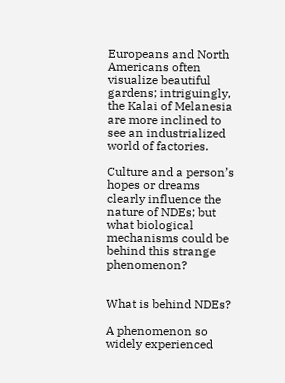Europeans and North Americans often visualize beautiful gardens; intriguingly, the Kalai of Melanesia are more inclined to see an industrialized world of factories.

Culture and a person’s hopes or dreams clearly influence the nature of NDEs; but what biological mechanisms could be behind this strange phenomenon?


What is behind NDEs?

A phenomenon so widely experienced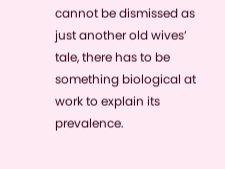cannot be dismissed as just another old wives’ tale, there has to be something biological at work to explain its prevalence.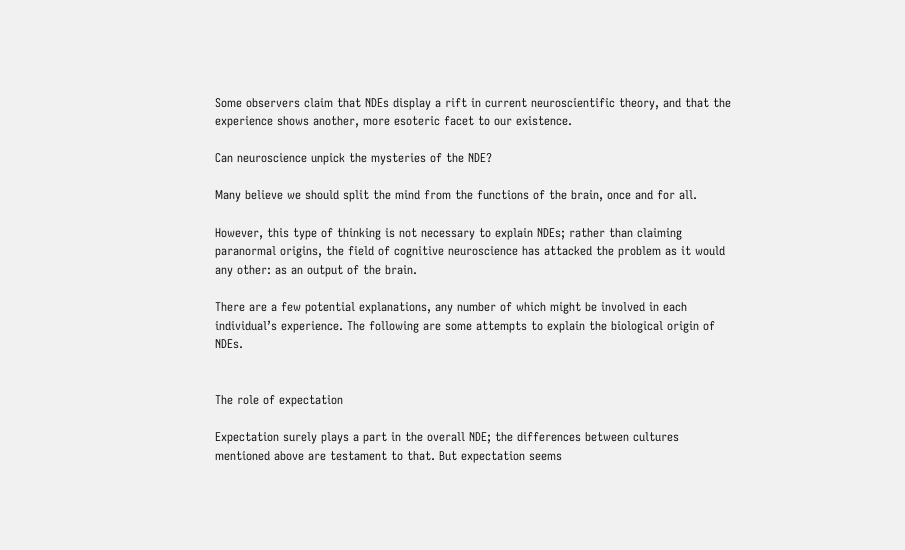Some observers claim that NDEs display a rift in current neuroscientific theory, and that the experience shows another, more esoteric facet to our existence.

Can neuroscience unpick the mysteries of the NDE?

Many believe we should split the mind from the functions of the brain, once and for all.

However, this type of thinking is not necessary to explain NDEs; rather than claiming paranormal origins, the field of cognitive neuroscience has attacked the problem as it would any other: as an output of the brain.

There are a few potential explanations, any number of which might be involved in each individual’s experience. The following are some attempts to explain the biological origin of NDEs.


The role of expectation

Expectation surely plays a part in the overall NDE; the differences between cultures mentioned above are testament to that. But expectation seems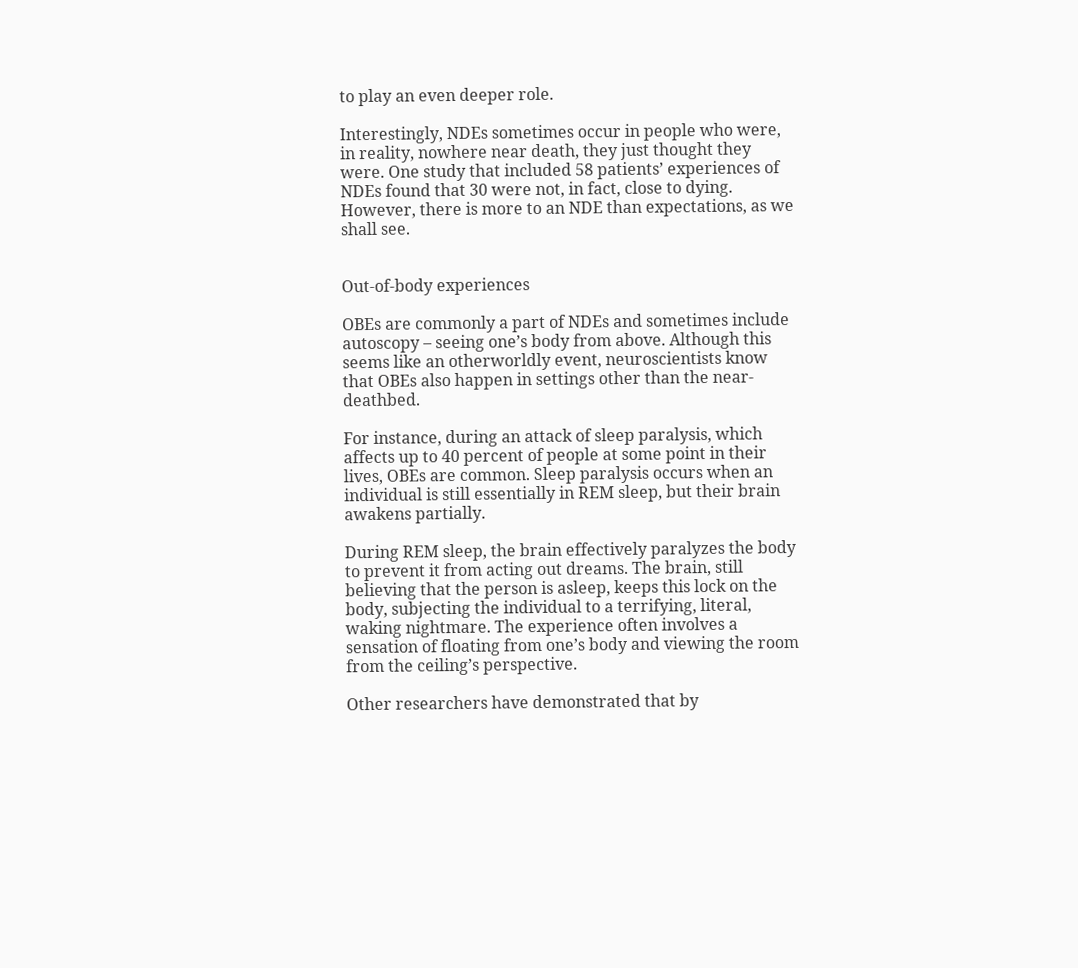to play an even deeper role.

Interestingly, NDEs sometimes occur in people who were, in reality, nowhere near death, they just thought they were. One study that included 58 patients’ experiences of NDEs found that 30 were not, in fact, close to dying. However, there is more to an NDE than expectations, as we shall see.


Out-of-body experiences

OBEs are commonly a part of NDEs and sometimes include autoscopy – seeing one’s body from above. Although this seems like an otherworldly event, neuroscientists know that OBEs also happen in settings other than the near-deathbed.

For instance, during an attack of sleep paralysis, which affects up to 40 percent of people at some point in their lives, OBEs are common. Sleep paralysis occurs when an individual is still essentially in REM sleep, but their brain awakens partially.

During REM sleep, the brain effectively paralyzes the body to prevent it from acting out dreams. The brain, still believing that the person is asleep, keeps this lock on the body, subjecting the individual to a terrifying, literal, waking nightmare. The experience often involves a sensation of floating from one’s body and viewing the room from the ceiling’s perspective.

Other researchers have demonstrated that by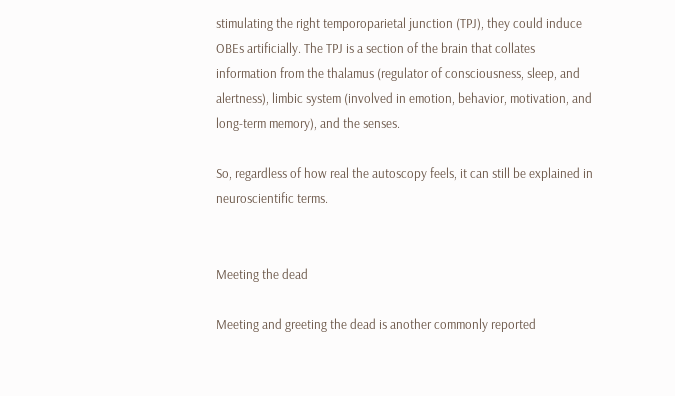stimulating the right temporoparietal junction (TPJ), they could induce OBEs artificially. The TPJ is a section of the brain that collates information from the thalamus (regulator of consciousness, sleep, and alertness), limbic system (involved in emotion, behavior, motivation, and long-term memory), and the senses.

So, regardless of how real the autoscopy feels, it can still be explained in neuroscientific terms.


Meeting the dead

Meeting and greeting the dead is another commonly reported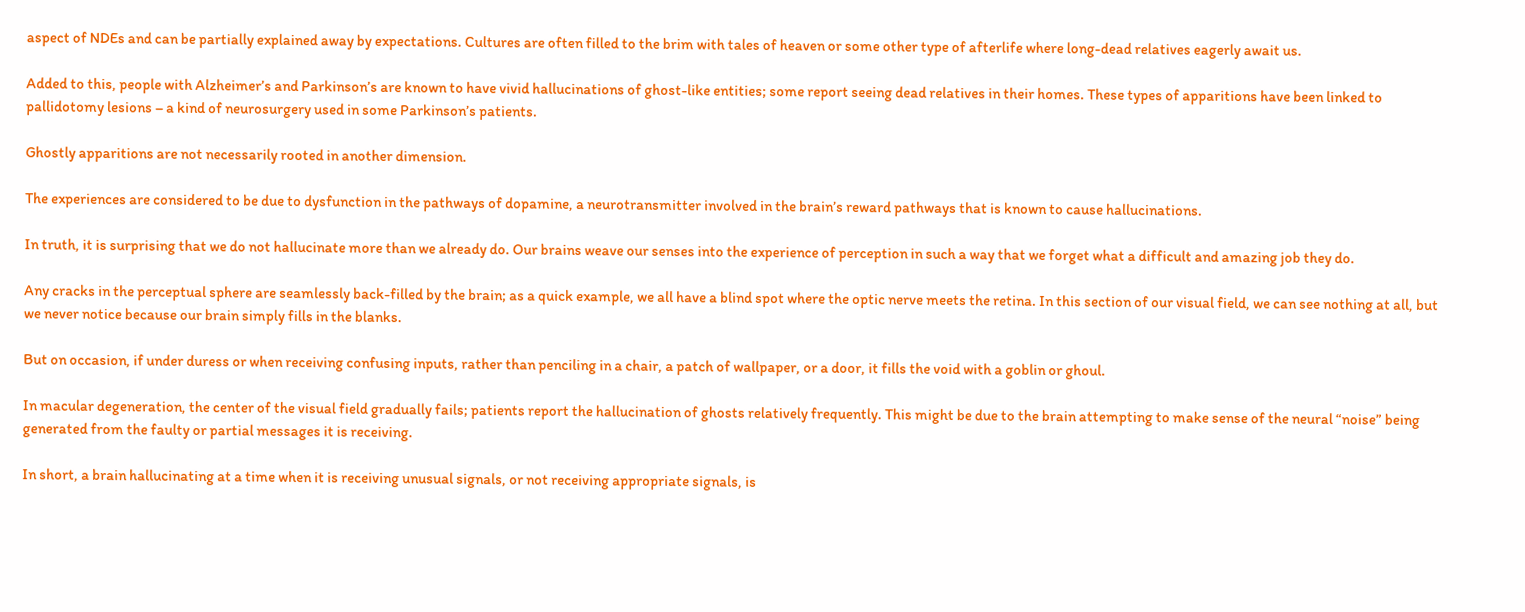aspect of NDEs and can be partially explained away by expectations. Cultures are often filled to the brim with tales of heaven or some other type of afterlife where long-dead relatives eagerly await us.

Added to this, people with Alzheimer’s and Parkinson’s are known to have vivid hallucinations of ghost-like entities; some report seeing dead relatives in their homes. These types of apparitions have been linked to pallidotomy lesions – a kind of neurosurgery used in some Parkinson’s patients.

Ghostly apparitions are not necessarily rooted in another dimension.

The experiences are considered to be due to dysfunction in the pathways of dopamine, a neurotransmitter involved in the brain’s reward pathways that is known to cause hallucinations.

In truth, it is surprising that we do not hallucinate more than we already do. Our brains weave our senses into the experience of perception in such a way that we forget what a difficult and amazing job they do.

Any cracks in the perceptual sphere are seamlessly back-filled by the brain; as a quick example, we all have a blind spot where the optic nerve meets the retina. In this section of our visual field, we can see nothing at all, but we never notice because our brain simply fills in the blanks.

But on occasion, if under duress or when receiving confusing inputs, rather than penciling in a chair, a patch of wallpaper, or a door, it fills the void with a goblin or ghoul.

In macular degeneration, the center of the visual field gradually fails; patients report the hallucination of ghosts relatively frequently. This might be due to the brain attempting to make sense of the neural “noise” being generated from the faulty or partial messages it is receiving.

In short, a brain hallucinating at a time when it is receiving unusual signals, or not receiving appropriate signals, is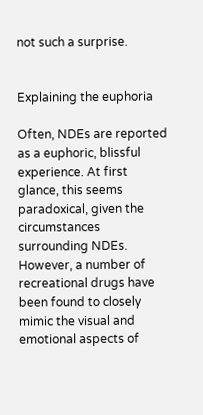not such a surprise.


Explaining the euphoria

Often, NDEs are reported as a euphoric, blissful experience. At first glance, this seems paradoxical, given the circumstances surrounding NDEs. However, a number of recreational drugs have been found to closely mimic the visual and emotional aspects of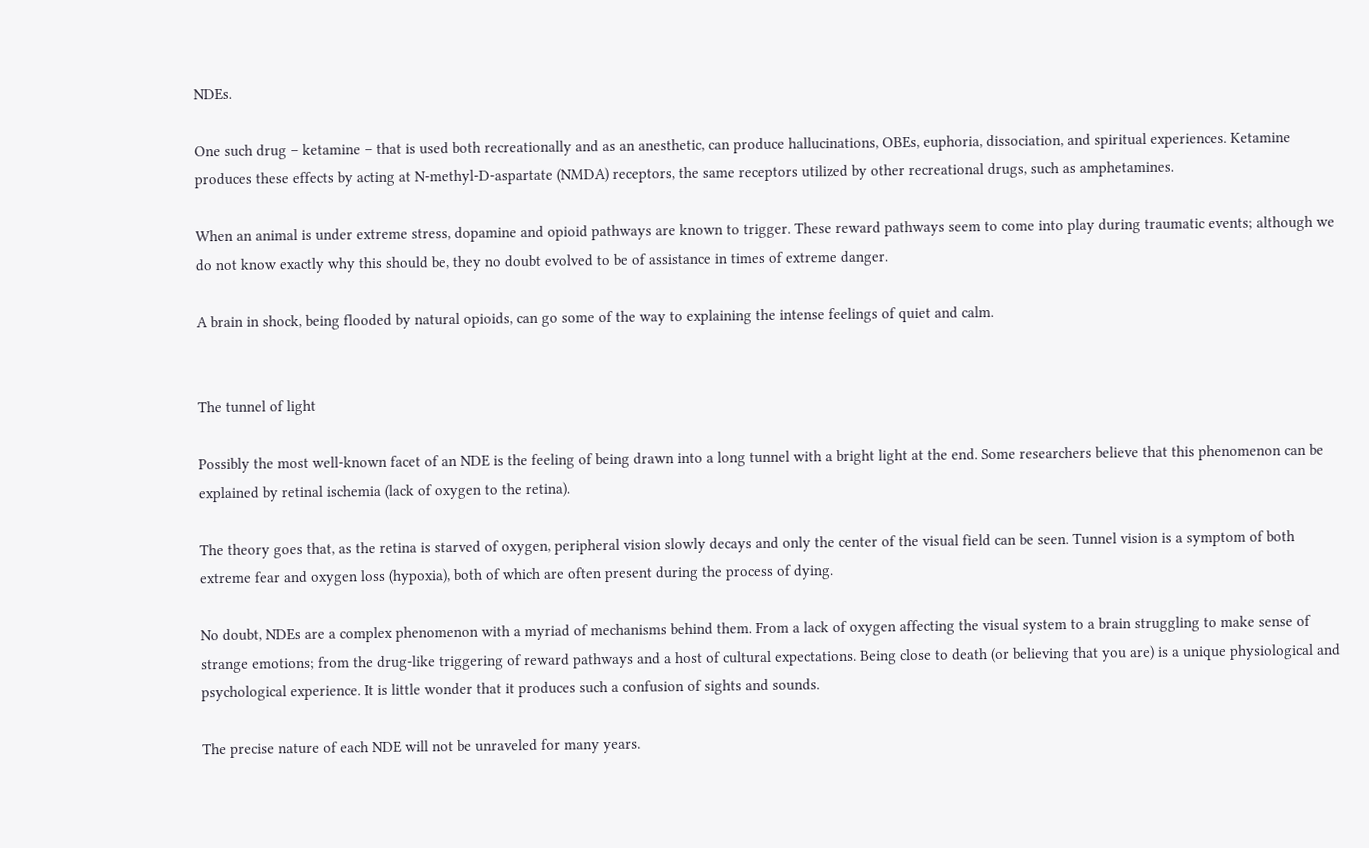NDEs.

One such drug – ketamine – that is used both recreationally and as an anesthetic, can produce hallucinations, OBEs, euphoria, dissociation, and spiritual experiences. Ketamine produces these effects by acting at N-methyl-D-aspartate (NMDA) receptors, the same receptors utilized by other recreational drugs, such as amphetamines.

When an animal is under extreme stress, dopamine and opioid pathways are known to trigger. These reward pathways seem to come into play during traumatic events; although we do not know exactly why this should be, they no doubt evolved to be of assistance in times of extreme danger.

A brain in shock, being flooded by natural opioids, can go some of the way to explaining the intense feelings of quiet and calm.


The tunnel of light

Possibly the most well-known facet of an NDE is the feeling of being drawn into a long tunnel with a bright light at the end. Some researchers believe that this phenomenon can be explained by retinal ischemia (lack of oxygen to the retina).

The theory goes that, as the retina is starved of oxygen, peripheral vision slowly decays and only the center of the visual field can be seen. Tunnel vision is a symptom of both extreme fear and oxygen loss (hypoxia), both of which are often present during the process of dying.

No doubt, NDEs are a complex phenomenon with a myriad of mechanisms behind them. From a lack of oxygen affecting the visual system to a brain struggling to make sense of strange emotions; from the drug-like triggering of reward pathways and a host of cultural expectations. Being close to death (or believing that you are) is a unique physiological and psychological experience. It is little wonder that it produces such a confusion of sights and sounds.

The precise nature of each NDE will not be unraveled for many years.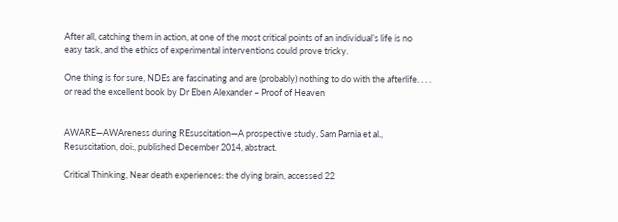After all, catching them in action, at one of the most critical points of an individual’s life is no easy task, and the ethics of experimental interventions could prove tricky.

One thing is for sure, NDEs are fascinating and are (probably) nothing to do with the afterlife. . . . or read the excellent book by Dr Eben Alexander – Proof of Heaven


AWARE—AWAreness during REsuscitation—A prospective study, Sam Parnia et al., Resuscitation, doi:, published December 2014, abstract.

Critical Thinking, Near death experiences: the dying brain, accessed 22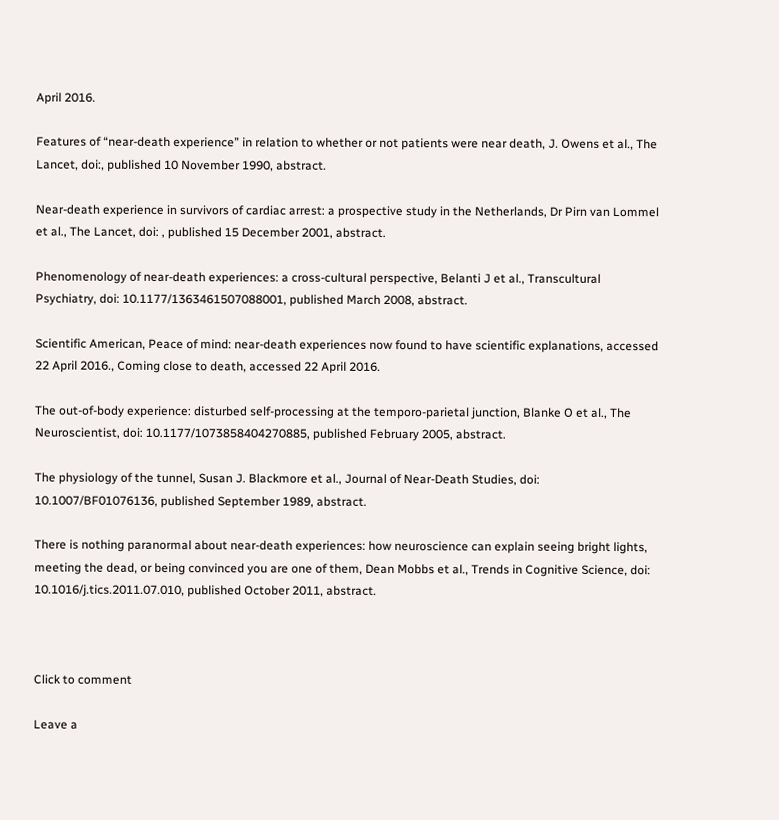April 2016.

Features of “near-death experience” in relation to whether or not patients were near death, J. Owens et al., The Lancet, doi:, published 10 November 1990, abstract.

Near-death experience in survivors of cardiac arrest: a prospective study in the Netherlands, Dr Pirn van Lommel et al., The Lancet, doi: , published 15 December 2001, abstract.

Phenomenology of near-death experiences: a cross-cultural perspective, Belanti J et al., Transcultural Psychiatry, doi: 10.1177/1363461507088001, published March 2008, abstract.

Scientific American, Peace of mind: near-death experiences now found to have scientific explanations, accessed 22 April 2016., Coming close to death, accessed 22 April 2016.

The out-of-body experience: disturbed self-processing at the temporo-parietal junction, Blanke O et al., The Neuroscientist, doi: 10.1177/1073858404270885, published February 2005, abstract.

The physiology of the tunnel, Susan J. Blackmore et al., Journal of Near-Death Studies, doi: 10.1007/BF01076136, published September 1989, abstract.

There is nothing paranormal about near-death experiences: how neuroscience can explain seeing bright lights, meeting the dead, or being convinced you are one of them, Dean Mobbs et al., Trends in Cognitive Science, doi: 10.1016/j.tics.2011.07.010, published October 2011, abstract.



Click to comment

Leave a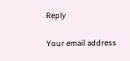Reply

Your email address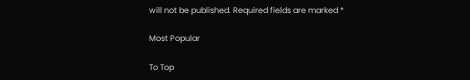will not be published. Required fields are marked *

Most Popular

To Top